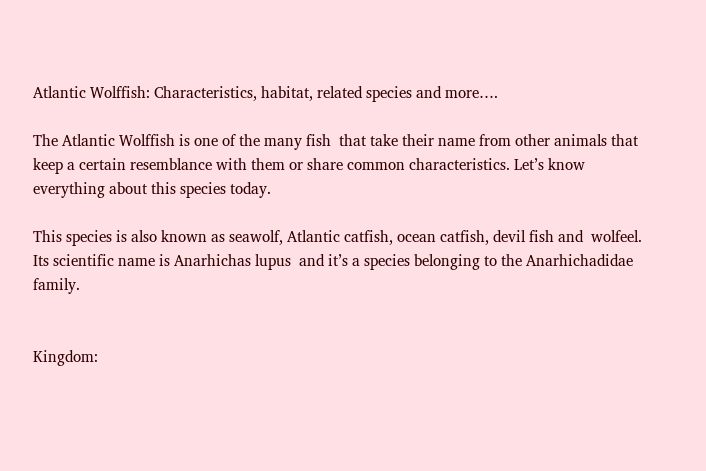Atlantic Wolffish: Characteristics, habitat, related species and more….

The Atlantic Wolffish is one of the many fish  that take their name from other animals that keep a certain resemblance with them or share common characteristics. Let’s know everything about this species today.

This species is also known as seawolf, Atlantic catfish, ocean catfish, devil fish and  wolfeel.  Its scientific name is Anarhichas lupus  and it’s a species belonging to the Anarhichadidae family.


Kingdom: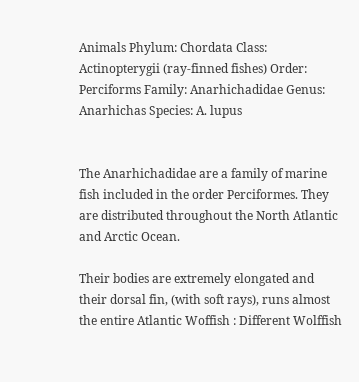Animals Phylum: Chordata Class: Actinopterygii (ray-finned fishes) Order: Perciforms Family: Anarhichadidae Genus: Anarhichas Species: A. lupus


The Anarhichadidae are a family of marine fish included in the order Perciformes. They are distributed throughout the North Atlantic and Arctic Ocean.

Their bodies are extremely elongated and their dorsal fin, (with soft rays), runs almost the entire Atlantic Woffish : Different Wolffish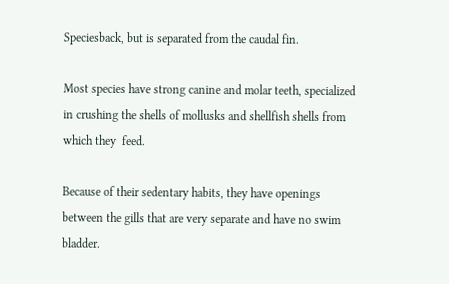Speciesback, but is separated from the caudal fin.

Most species have strong canine and molar teeth, specialized in crushing the shells of mollusks and shellfish shells from which they  feed.

Because of their sedentary habits, they have openings between the gills that are very separate and have no swim bladder.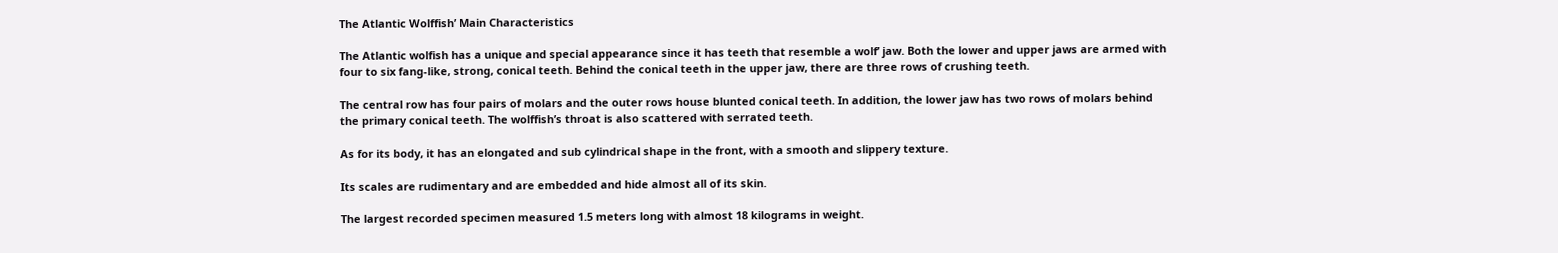The Atlantic Wolffish’ Main Characteristics

The Atlantic wolfish has a unique and special appearance since it has teeth that resemble a wolf’ jaw. Both the lower and upper jaws are armed with four to six fang-like, strong, conical teeth. Behind the conical teeth in the upper jaw, there are three rows of crushing teeth.

The central row has four pairs of molars and the outer rows house blunted conical teeth. In addition, the lower jaw has two rows of molars behind the primary conical teeth. The wolffish’s throat is also scattered with serrated teeth.

As for its body, it has an elongated and sub cylindrical shape in the front, with a smooth and slippery texture.

Its scales are rudimentary and are embedded and hide almost all of its skin.

The largest recorded specimen measured 1.5 meters long with almost 18 kilograms in weight.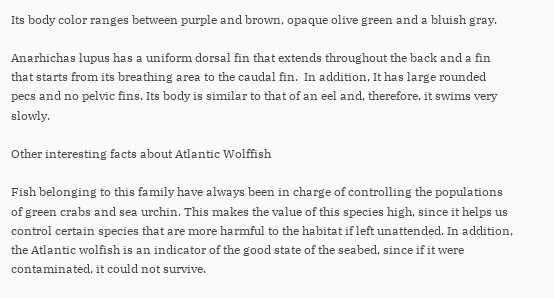Its body color ranges between purple and brown, opaque olive green and a bluish gray.

Anarhichas lupus has a uniform dorsal fin that extends throughout the back and a fin that starts from its breathing area to the caudal fin.  In addition, It has large rounded pecs and no pelvic fins. Its body is similar to that of an eel and, therefore, it swims very slowly.

Other interesting facts about Atlantic Wolffish

Fish belonging to this family have always been in charge of controlling the populations of green crabs and sea urchin. This makes the value of this species high, since it helps us control certain species that are more harmful to the habitat if left unattended. In addition, the Atlantic wolfish is an indicator of the good state of the seabed, since if it were contaminated, it could not survive.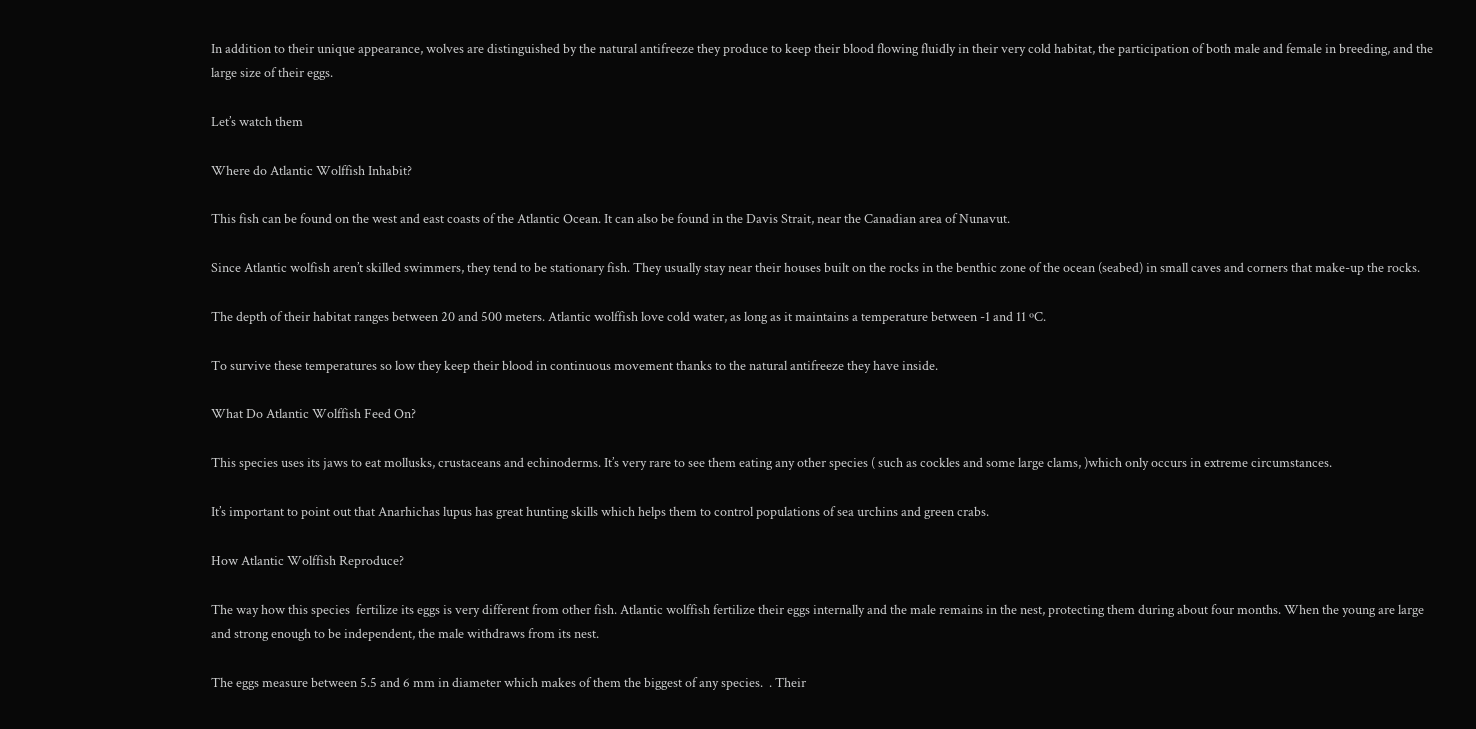In addition to their unique appearance, wolves are distinguished by the natural antifreeze they produce to keep their blood flowing fluidly in their very cold habitat, the participation of both male and female in breeding, and the large size of their eggs.

Let’s watch them

Where do Atlantic Wolffish Inhabit?

This fish can be found on the west and east coasts of the Atlantic Ocean. It can also be found in the Davis Strait, near the Canadian area of Nunavut.

Since Atlantic wolfish aren’t skilled swimmers, they tend to be stationary fish. They usually stay near their houses built on the rocks in the benthic zone of the ocean (seabed) in small caves and corners that make-up the rocks.

The depth of their habitat ranges between 20 and 500 meters. Atlantic wolffish love cold water, as long as it maintains a temperature between -1 and 11 ºC.

To survive these temperatures so low they keep their blood in continuous movement thanks to the natural antifreeze they have inside.

What Do Atlantic Wolffish Feed On?

This species uses its jaws to eat mollusks, crustaceans and echinoderms. It’s very rare to see them eating any other species ( such as cockles and some large clams, )which only occurs in extreme circumstances.

It’s important to point out that Anarhichas lupus has great hunting skills which helps them to control populations of sea urchins and green crabs.

How Atlantic Wolffish Reproduce?

The way how this species  fertilize its eggs is very different from other fish. Atlantic wolffish fertilize their eggs internally and the male remains in the nest, protecting them during about four months. When the young are large and strong enough to be independent, the male withdraws from its nest.

The eggs measure between 5.5 and 6 mm in diameter which makes of them the biggest of any species.  . Their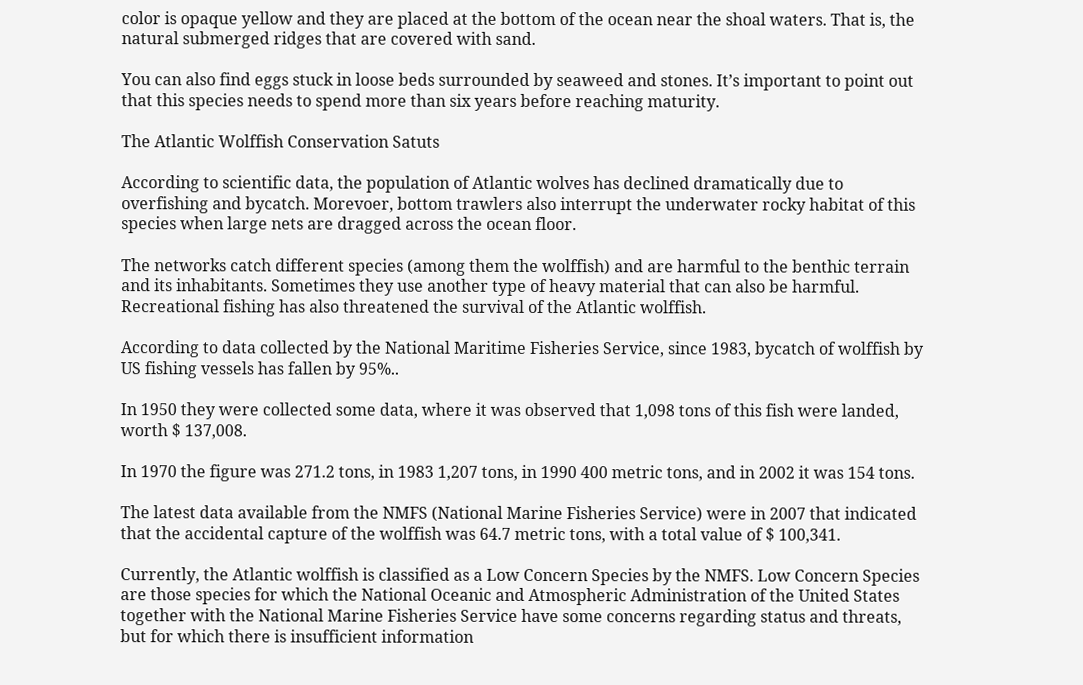color is opaque yellow and they are placed at the bottom of the ocean near the shoal waters. That is, the natural submerged ridges that are covered with sand.

You can also find eggs stuck in loose beds surrounded by seaweed and stones. It’s important to point out that this species needs to spend more than six years before reaching maturity.

The Atlantic Wolffish Conservation Satuts

According to scientific data, the population of Atlantic wolves has declined dramatically due to overfishing and bycatch. Morevoer, bottom trawlers also interrupt the underwater rocky habitat of this species when large nets are dragged across the ocean floor.

The networks catch different species (among them the wolffish) and are harmful to the benthic terrain and its inhabitants. Sometimes they use another type of heavy material that can also be harmful. Recreational fishing has also threatened the survival of the Atlantic wolffish.

According to data collected by the National Maritime Fisheries Service, since 1983, bycatch of wolffish by US fishing vessels has fallen by 95%..

In 1950 they were collected some data, where it was observed that 1,098 tons of this fish were landed, worth $ 137,008.

In 1970 the figure was 271.2 tons, in 1983 1,207 tons, in 1990 400 metric tons, and in 2002 it was 154 tons.

The latest data available from the NMFS (National Marine Fisheries Service) were in 2007 that indicated that the accidental capture of the wolffish was 64.7 metric tons, with a total value of $ 100,341.

Currently, the Atlantic wolffish is classified as a Low Concern Species by the NMFS. Low Concern Species are those species for which the National Oceanic and Atmospheric Administration of the United States together with the National Marine Fisheries Service have some concerns regarding status and threats, but for which there is insufficient information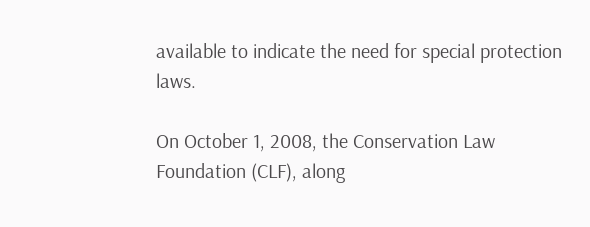available to indicate the need for special protection laws.

On October 1, 2008, the Conservation Law Foundation (CLF), along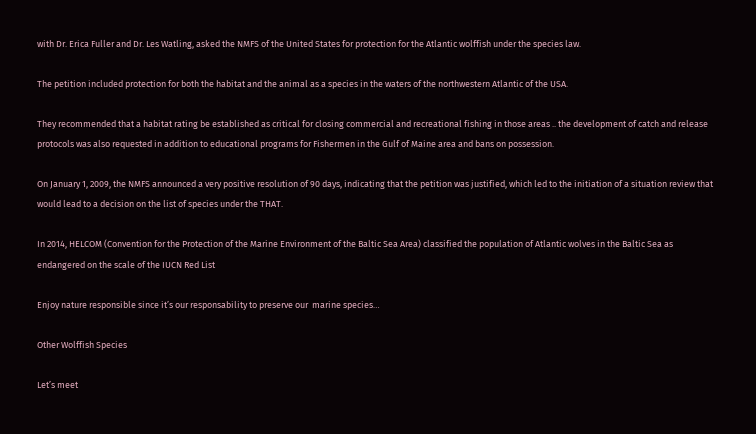with Dr. Erica Fuller and Dr. Les Watling, asked the NMFS of the United States for protection for the Atlantic wolffish under the species law.

The petition included protection for both the habitat and the animal as a species in the waters of the northwestern Atlantic of the USA.

They recommended that a habitat rating be established as critical for closing commercial and recreational fishing in those areas .. the development of catch and release protocols was also requested in addition to educational programs for Fishermen in the Gulf of Maine area and bans on possession.

On January 1, 2009, the NMFS announced a very positive resolution of 90 days, indicating that the petition was justified, which led to the initiation of a situation review that would lead to a decision on the list of species under the THAT.

In 2014, HELCOM (Convention for the Protection of the Marine Environment of the Baltic Sea Area) classified the population of Atlantic wolves in the Baltic Sea as endangered on the scale of the IUCN Red List

Enjoy nature responsible since it’s our responsability to preserve our  marine species…

Other Wolffish Species

Let’s meet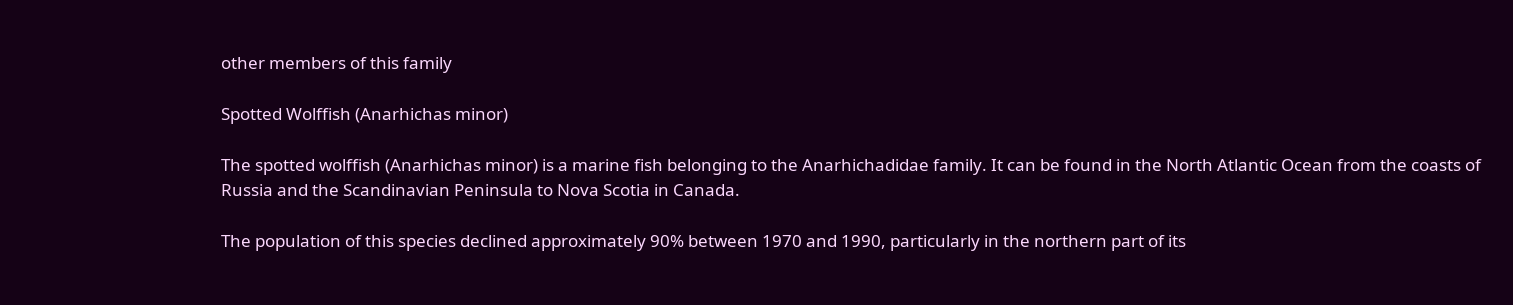other members of this family

Spotted Wolffish (Anarhichas minor)

The spotted wolffish (Anarhichas minor) is a marine fish belonging to the Anarhichadidae family. It can be found in the North Atlantic Ocean from the coasts of Russia and the Scandinavian Peninsula to Nova Scotia in Canada.

The population of this species declined approximately 90% between 1970 and 1990, particularly in the northern part of its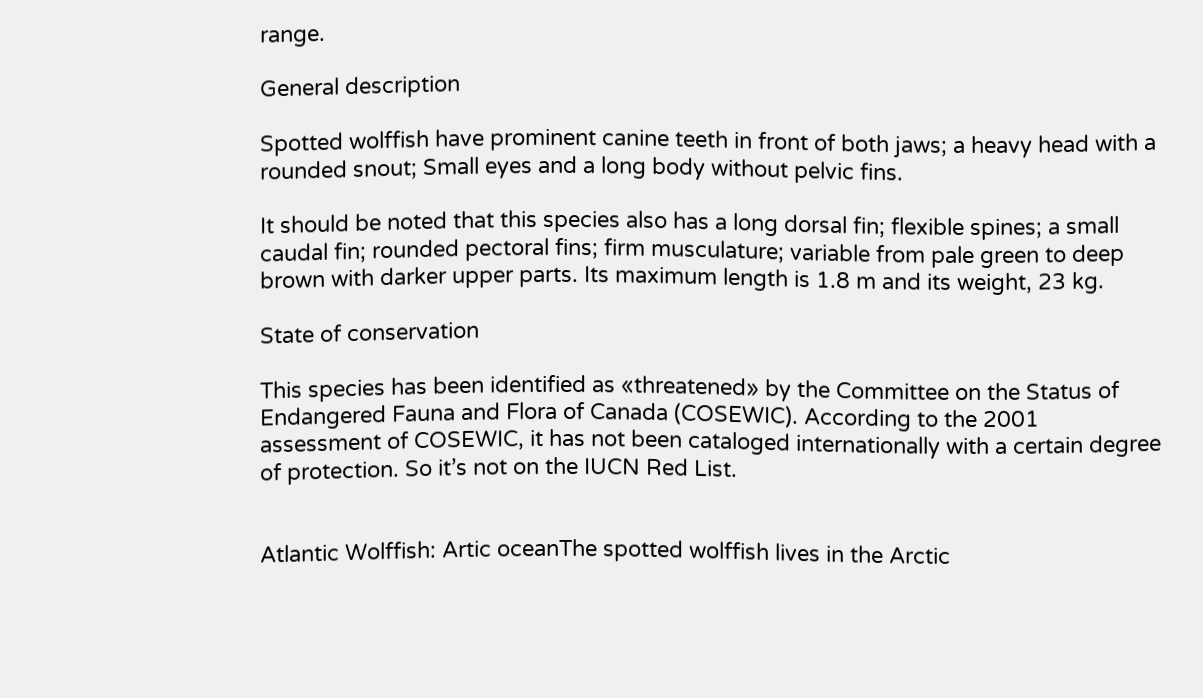range.

General description

Spotted wolffish have prominent canine teeth in front of both jaws; a heavy head with a rounded snout; Small eyes and a long body without pelvic fins.

It should be noted that this species also has a long dorsal fin; flexible spines; a small caudal fin; rounded pectoral fins; firm musculature; variable from pale green to deep brown with darker upper parts. Its maximum length is 1.8 m and its weight, 23 kg.

State of conservation

This species has been identified as «threatened» by the Committee on the Status of Endangered Fauna and Flora of Canada (COSEWIC). According to the 2001 assessment of COSEWIC, it has not been cataloged internationally with a certain degree of protection. So it’s not on the IUCN Red List.


Atlantic Wolffish: Artic oceanThe spotted wolffish lives in the Arctic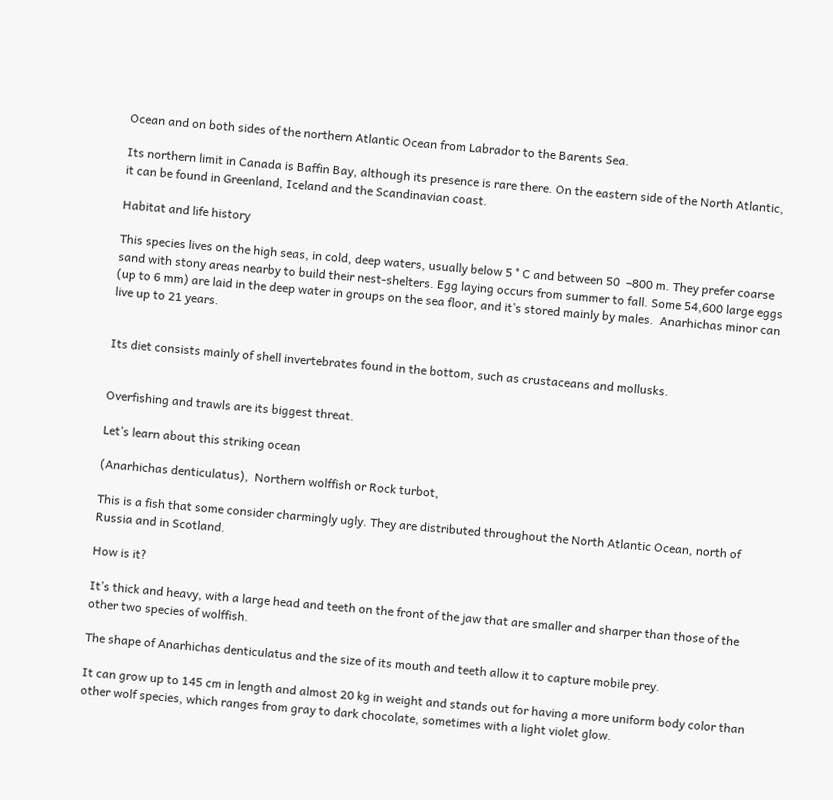Ocean and on both sides of the northern Atlantic Ocean from Labrador to the Barents Sea.

Its northern limit in Canada is Baffin Bay, although its presence is rare there. On the eastern side of the North Atlantic, it can be found in Greenland, Iceland and the Scandinavian coast.

Habitat and life history

This species lives on the high seas, in cold, deep waters, usually below 5 ° C and between 50  –800 m. They prefer coarse sand with stony areas nearby to build their nest-shelters. Egg laying occurs from summer to fall. Some 54,600 large eggs (up to 6 mm) are laid in the deep water in groups on the sea floor, and it’s stored mainly by males.  Anarhichas minor can live up to 21 years.


Its diet consists mainly of shell invertebrates found in the bottom, such as crustaceans and mollusks.


Overfishing and trawls are its biggest threat.

Let’s learn about this striking ocean

(Anarhichas denticulatus),  Northern wolffish or Rock turbot,

This is a fish that some consider charmingly ugly. They are distributed throughout the North Atlantic Ocean, north of Russia and in Scotland.

How is it?

It’s thick and heavy, with a large head and teeth on the front of the jaw that are smaller and sharper than those of the other two species of wolffish.

The shape of Anarhichas denticulatus and the size of its mouth and teeth allow it to capture mobile prey.

It can grow up to 145 cm in length and almost 20 kg in weight and stands out for having a more uniform body color than other wolf species, which ranges from gray to dark chocolate, sometimes with a light violet glow.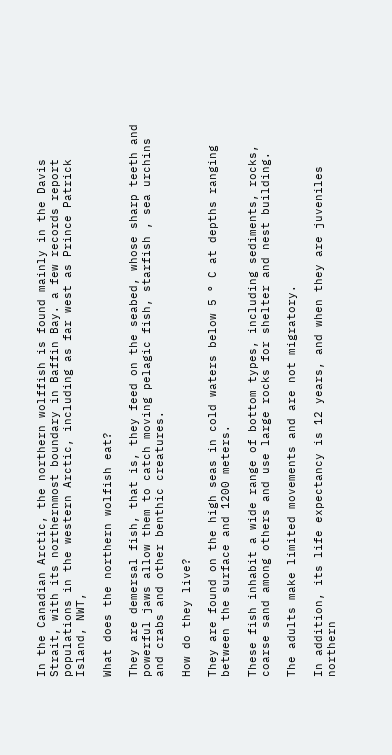In the Canadian Arctic, the northern wolffish is found mainly in the Davis Strait, with its northernmost boundary in Baffin Bay. a few records report populations in the western Arctic, including as far west as Prince Patrick Island, NWT,

What does the northern wolfish eat?

They are demersal fish, that is, they feed on the seabed, whose sharp teeth and powerful jaws allow them to catch moving pelagic fish, starfish , sea urchins and crabs and other benthic creatures.

How do they live?

They are found on the high seas in cold waters below 5 ° C at depths ranging between the surface and 1200 meters.

These fish inhabit a wide range of bottom types, including sediments, rocks, coarse sand among others and use large rocks for shelter and nest building.

The adults make limited movements and are not migratory.

In addition, its life expectancy is 12 years, and when they are juveniles northern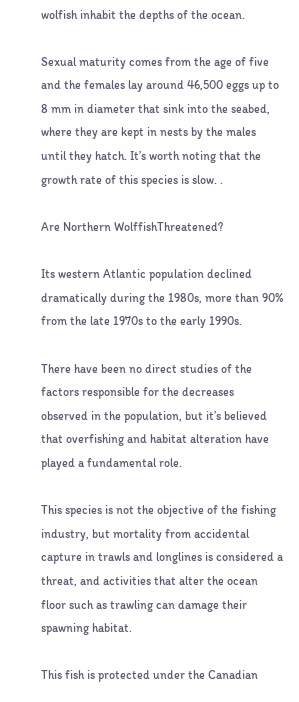wolfish inhabit the depths of the ocean.

Sexual maturity comes from the age of five and the females lay around 46,500 eggs up to 8 mm in diameter that sink into the seabed, where they are kept in nests by the males until they hatch. It’s worth noting that the growth rate of this species is slow. .

Are Northern WolffishThreatened?

Its western Atlantic population declined dramatically during the 1980s, more than 90% from the late 1970s to the early 1990s.

There have been no direct studies of the factors responsible for the decreases observed in the population, but it’s believed that overfishing and habitat alteration have played a fundamental role.

This species is not the objective of the fishing industry, but mortality from accidental capture in trawls and longlines is considered a threat, and activities that alter the ocean floor such as trawling can damage their spawning habitat.

This fish is protected under the Canadian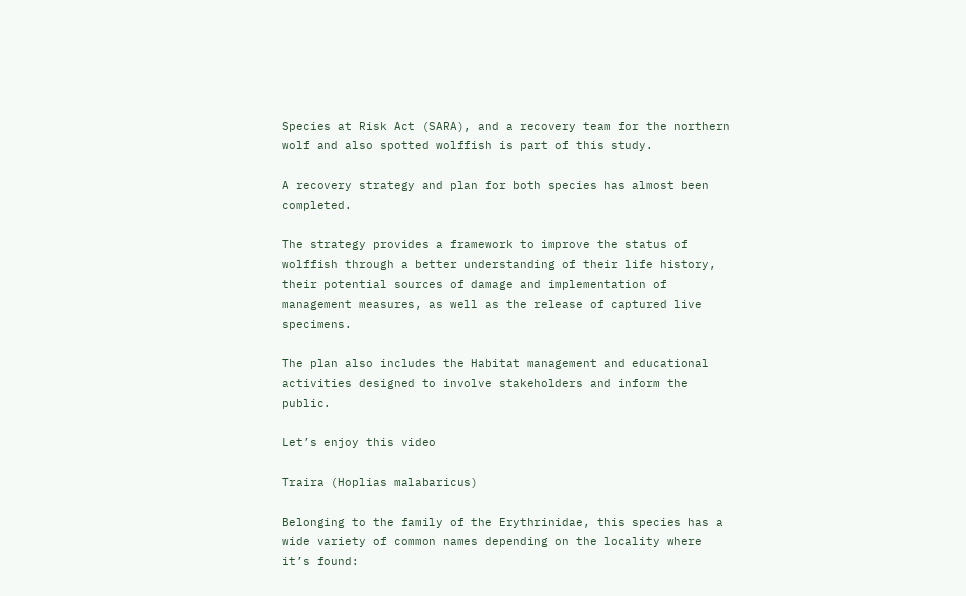Species at Risk Act (SARA), and a recovery team for the northern wolf and also spotted wolffish is part of this study.

A recovery strategy and plan for both species has almost been completed.

The strategy provides a framework to improve the status of wolffish through a better understanding of their life history, their potential sources of damage and implementation of management measures, as well as the release of captured live specimens.

The plan also includes the Habitat management and educational activities designed to involve stakeholders and inform the public.

Let’s enjoy this video

Traira (Hoplias malabaricus)

Belonging to the family of the Erythrinidae, this species has a wide variety of common names depending on the locality where it’s found: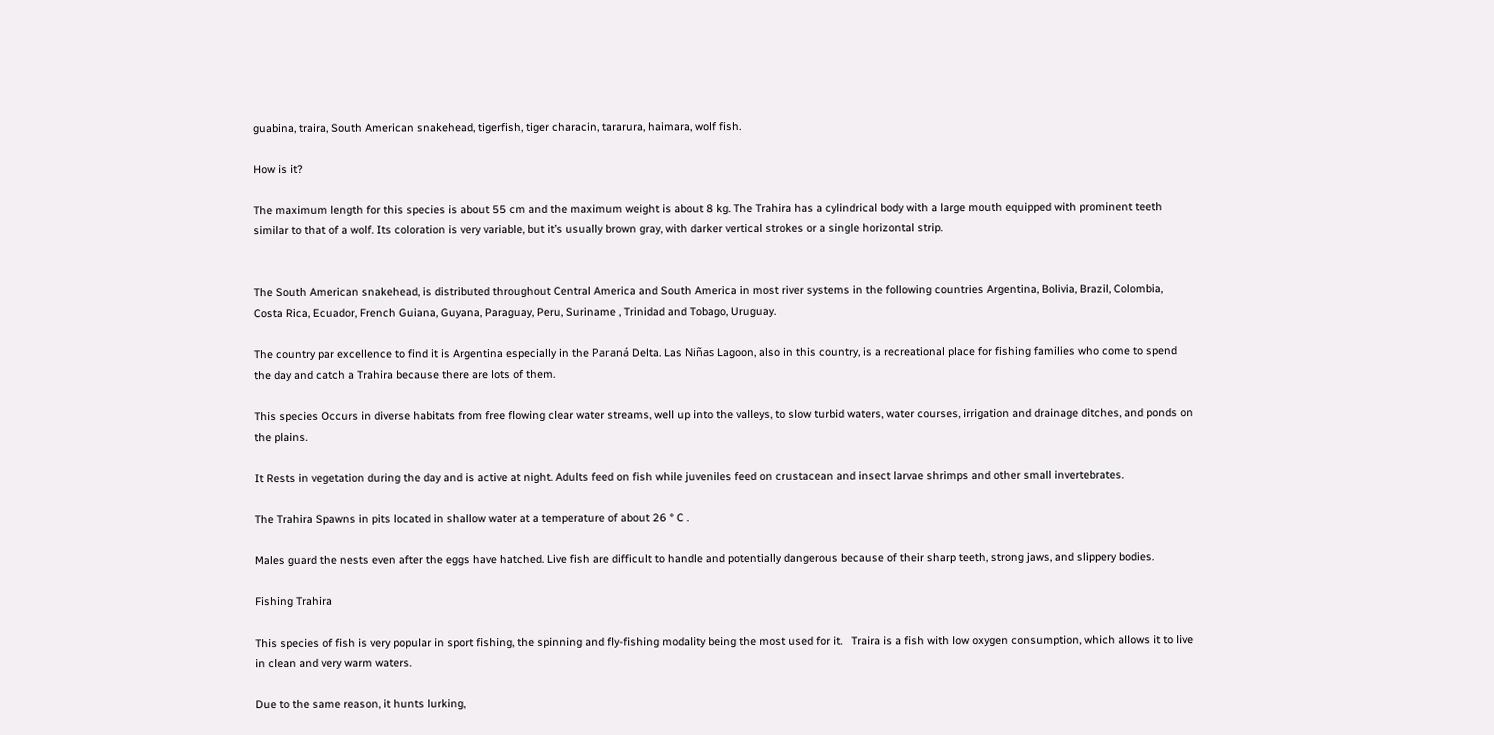guabina, traira, South American snakehead, tigerfish, tiger characin, tararura, haimara, wolf fish.

How is it?

The maximum length for this species is about 55 cm and the maximum weight is about 8 kg. The Trahira has a cylindrical body with a large mouth equipped with prominent teeth similar to that of a wolf. Its coloration is very variable, but it’s usually brown gray, with darker vertical strokes or a single horizontal strip.


The South American snakehead, is distributed throughout Central America and South America in most river systems in the following countries Argentina, Bolivia, Brazil, Colombia, Costa Rica, Ecuador, French Guiana, Guyana, Paraguay, Peru, Suriname , Trinidad and Tobago, Uruguay.

The country par excellence to find it is Argentina especially in the Paraná Delta. Las Niñas Lagoon, also in this country, is a recreational place for fishing families who come to spend the day and catch a Trahira because there are lots of them.

This species Occurs in diverse habitats from free flowing clear water streams, well up into the valleys, to slow turbid waters, water courses, irrigation and drainage ditches, and ponds on the plains.

It Rests in vegetation during the day and is active at night. Adults feed on fish while juveniles feed on crustacean and insect larvae shrimps and other small invertebrates.

The Trahira Spawns in pits located in shallow water at a temperature of about 26 ° C .

Males guard the nests even after the eggs have hatched. Live fish are difficult to handle and potentially dangerous because of their sharp teeth, strong jaws, and slippery bodies.

Fishing Trahira

This species of fish is very popular in sport fishing, the spinning and fly-fishing modality being the most used for it.   Traira is a fish with low oxygen consumption, which allows it to live in clean and very warm waters.

Due to the same reason, it hunts lurking,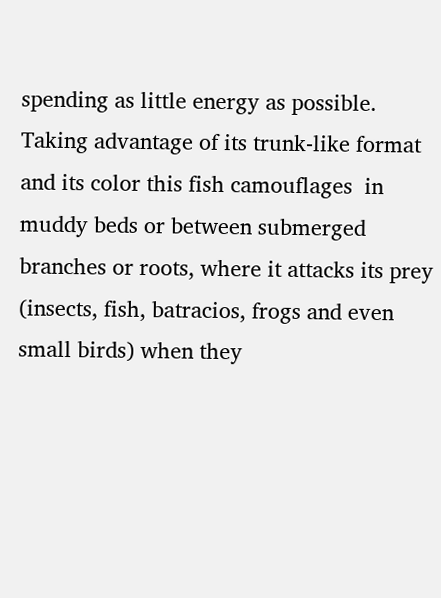spending as little energy as possible. Taking advantage of its trunk-like format and its color this fish camouflages  in muddy beds or between submerged branches or roots, where it attacks its prey (insects, fish, batracios, frogs and even small birds) when they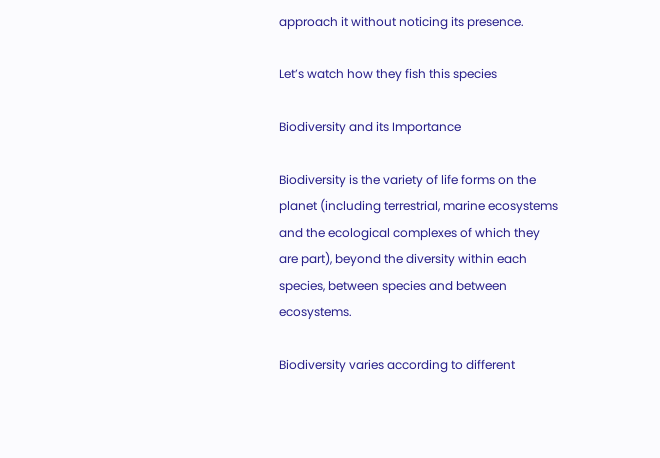approach it without noticing its presence.

Let’s watch how they fish this species

Biodiversity and its Importance

Biodiversity is the variety of life forms on the planet (including terrestrial, marine ecosystems and the ecological complexes of which they are part), beyond the diversity within each species, between species and between ecosystems.

Biodiversity varies according to different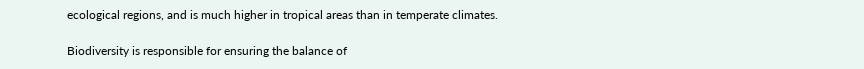ecological regions, and is much higher in tropical areas than in temperate climates.

Biodiversity is responsible for ensuring the balance of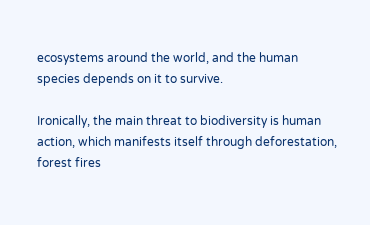ecosystems around the world, and the human species depends on it to survive.

Ironically, the main threat to biodiversity is human action, which manifests itself through deforestation, forest fires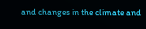and changes in the climate and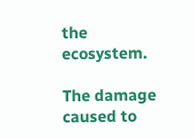the ecosystem.

The damage caused to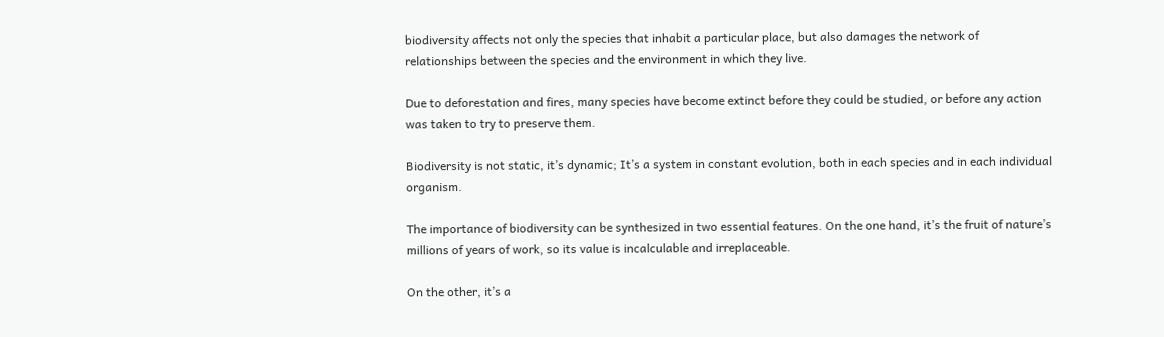biodiversity affects not only the species that inhabit a particular place, but also damages the network of relationships between the species and the environment in which they live.

Due to deforestation and fires, many species have become extinct before they could be studied, or before any action was taken to try to preserve them.

Biodiversity is not static, it’s dynamic; It’s a system in constant evolution, both in each species and in each individual organism.

The importance of biodiversity can be synthesized in two essential features. On the one hand, it’s the fruit of nature’s millions of years of work, so its value is incalculable and irreplaceable.

On the other, it’s a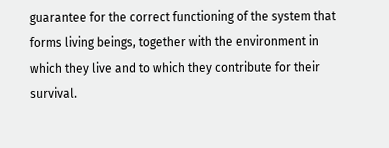guarantee for the correct functioning of the system that forms living beings, together with the environment in which they live and to which they contribute for their survival.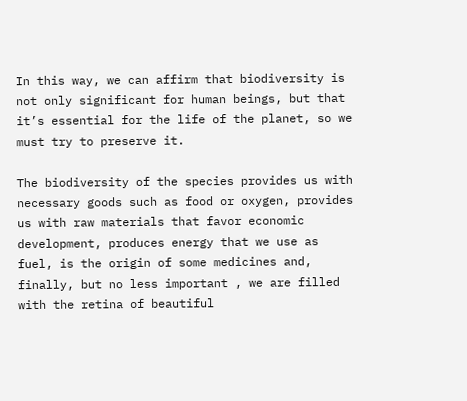In this way, we can affirm that biodiversity is not only significant for human beings, but that it’s essential for the life of the planet, so we must try to preserve it.

The biodiversity of the species provides us with necessary goods such as food or oxygen, provides us with raw materials that favor economic development, produces energy that we use as fuel, is the origin of some medicines and, finally, but no less important , we are filled with the retina of beautiful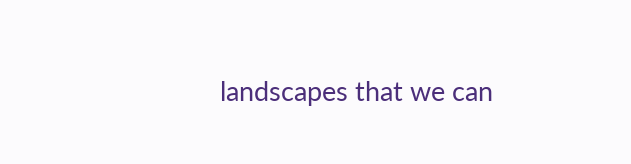landscapes that we can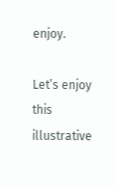enjoy.

Let’s enjoy this illustrative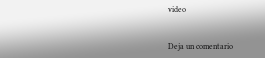video


Deja un comentario